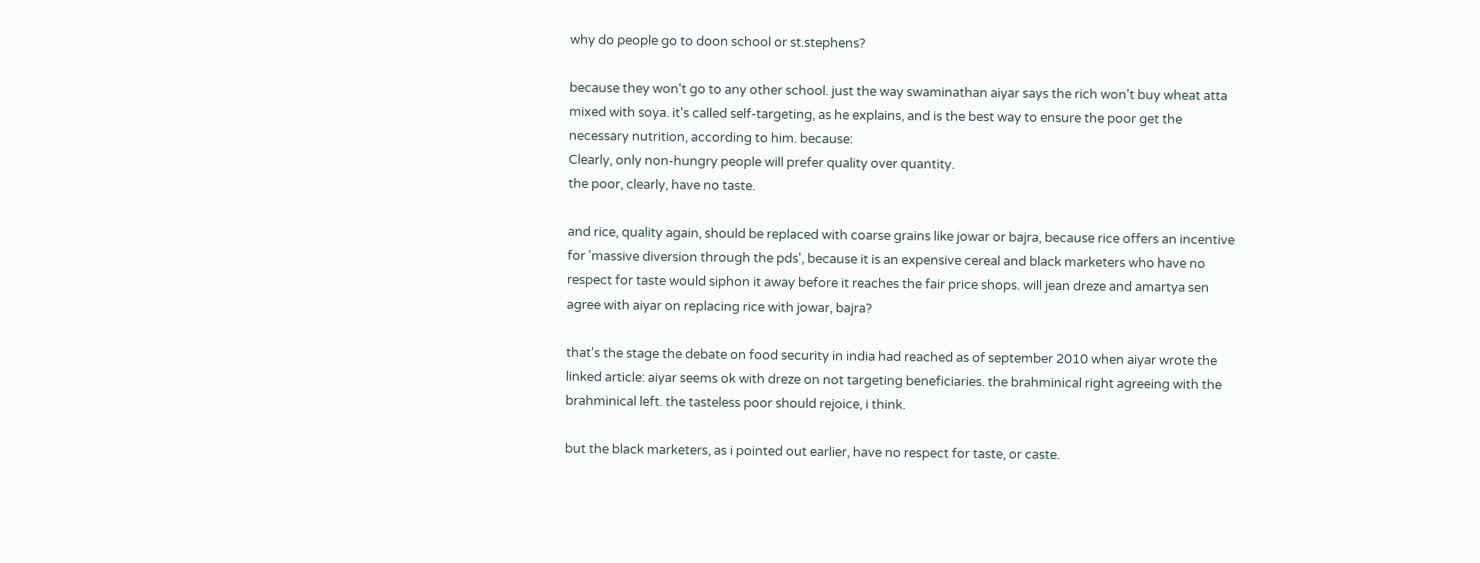why do people go to doon school or st.stephens?

because they won't go to any other school. just the way swaminathan aiyar says the rich won't buy wheat atta mixed with soya. it's called self-targeting, as he explains, and is the best way to ensure the poor get the necessary nutrition, according to him. because:
Clearly, only non-hungry people will prefer quality over quantity.
the poor, clearly, have no taste.

and rice, quality again, should be replaced with coarse grains like jowar or bajra, because rice offers an incentive for 'massive diversion through the pds', because it is an expensive cereal and black marketers who have no respect for taste would siphon it away before it reaches the fair price shops. will jean dreze and amartya sen agree with aiyar on replacing rice with jowar, bajra?

that's the stage the debate on food security in india had reached as of september 2010 when aiyar wrote the linked article: aiyar seems ok with dreze on not targeting beneficiaries. the brahminical right agreeing with the brahminical left. the tasteless poor should rejoice, i think.

but the black marketers, as i pointed out earlier, have no respect for taste, or caste.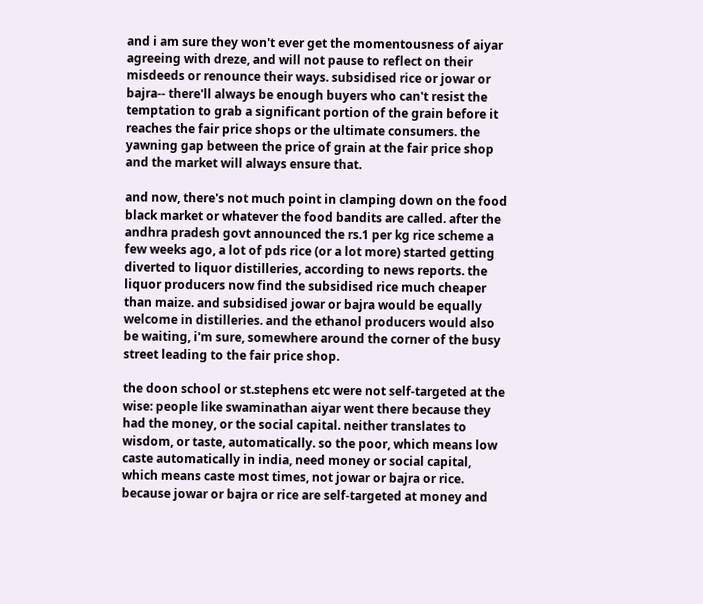and i am sure they won't ever get the momentousness of aiyar agreeing with dreze, and will not pause to reflect on their misdeeds or renounce their ways. subsidised rice or jowar or bajra-- there'll always be enough buyers who can't resist the temptation to grab a significant portion of the grain before it reaches the fair price shops or the ultimate consumers. the yawning gap between the price of grain at the fair price shop and the market will always ensure that.

and now, there's not much point in clamping down on the food black market or whatever the food bandits are called. after the andhra pradesh govt announced the rs.1 per kg rice scheme a few weeks ago, a lot of pds rice (or a lot more) started getting diverted to liquor distilleries, according to news reports. the liquor producers now find the subsidised rice much cheaper than maize. and subsidised jowar or bajra would be equally welcome in distilleries. and the ethanol producers would also be waiting, i'm sure, somewhere around the corner of the busy street leading to the fair price shop.

the doon school or st.stephens etc were not self-targeted at the wise: people like swaminathan aiyar went there because they had the money, or the social capital. neither translates to wisdom, or taste, automatically. so the poor, which means low caste automatically in india, need money or social capital, which means caste most times, not jowar or bajra or rice. because jowar or bajra or rice are self-targeted at money and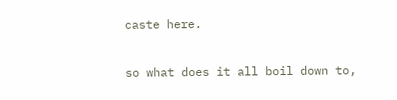caste here.

so what does it all boil down to,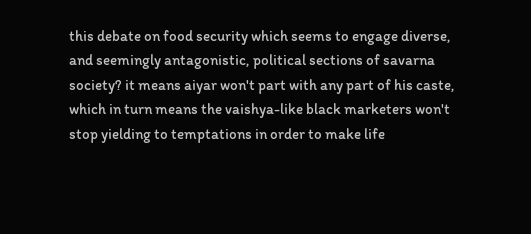this debate on food security which seems to engage diverse, and seemingly antagonistic, political sections of savarna society? it means aiyar won't part with any part of his caste, which in turn means the vaishya-like black marketers won't stop yielding to temptations in order to make life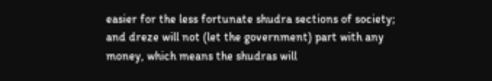easier for the less fortunate shudra sections of society;  and dreze will not (let the government) part with any money, which means the shudras will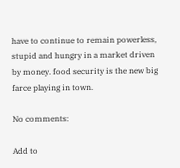have to continue to remain powerless, stupid and hungry in a market driven by money. food security is the new big farce playing in town.

No comments:

Add to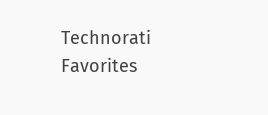Technorati Favorites